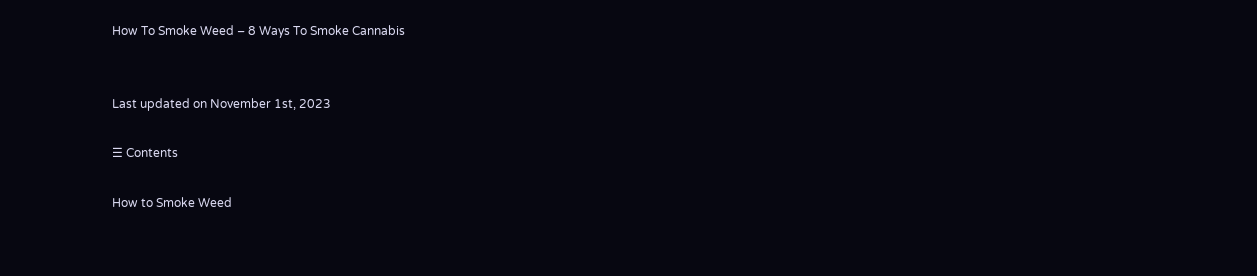How To Smoke Weed – 8 Ways To Smoke Cannabis


Last updated on November 1st, 2023

☰ Contents

How to Smoke Weed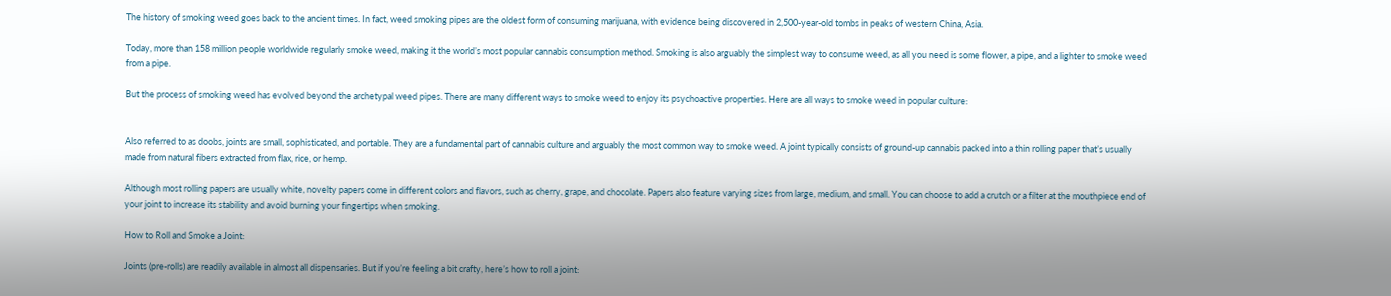The history of smoking weed goes back to the ancient times. In fact, weed smoking pipes are the oldest form of consuming marijuana, with evidence being discovered in 2,500-year-old tombs in peaks of western China, Asia.

Today, more than 158 million people worldwide regularly smoke weed, making it the world’s most popular cannabis consumption method. Smoking is also arguably the simplest way to consume weed, as all you need is some flower, a pipe, and a lighter to smoke weed from a pipe.

But the process of smoking weed has evolved beyond the archetypal weed pipes. There are many different ways to smoke weed to enjoy its psychoactive properties. Here are all ways to smoke weed in popular culture:


Also referred to as doobs, joints are small, sophisticated, and portable. They are a fundamental part of cannabis culture and arguably the most common way to smoke weed. A joint typically consists of ground-up cannabis packed into a thin rolling paper that’s usually made from natural fibers extracted from flax, rice, or hemp.

Although most rolling papers are usually white, novelty papers come in different colors and flavors, such as cherry, grape, and chocolate. Papers also feature varying sizes from large, medium, and small. You can choose to add a crutch or a filter at the mouthpiece end of your joint to increase its stability and avoid burning your fingertips when smoking.

How to Roll and Smoke a Joint:

Joints (pre-rolls) are readily available in almost all dispensaries. But if you’re feeling a bit crafty, here’s how to roll a joint: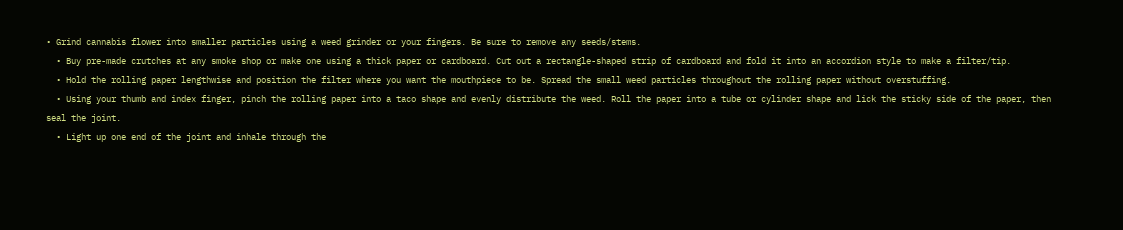• Grind cannabis flower into smaller particles using a weed grinder or your fingers. Be sure to remove any seeds/stems.
  • Buy pre-made crutches at any smoke shop or make one using a thick paper or cardboard. Cut out a rectangle-shaped strip of cardboard and fold it into an accordion style to make a filter/tip.
  • Hold the rolling paper lengthwise and position the filter where you want the mouthpiece to be. Spread the small weed particles throughout the rolling paper without overstuffing.
  • Using your thumb and index finger, pinch the rolling paper into a taco shape and evenly distribute the weed. Roll the paper into a tube or cylinder shape and lick the sticky side of the paper, then seal the joint.
  • Light up one end of the joint and inhale through the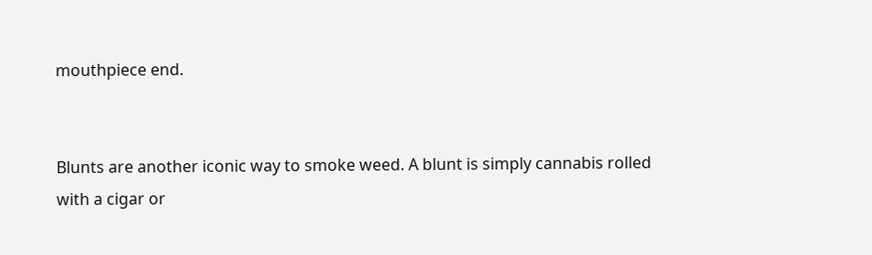mouthpiece end.


Blunts are another iconic way to smoke weed. A blunt is simply cannabis rolled with a cigar or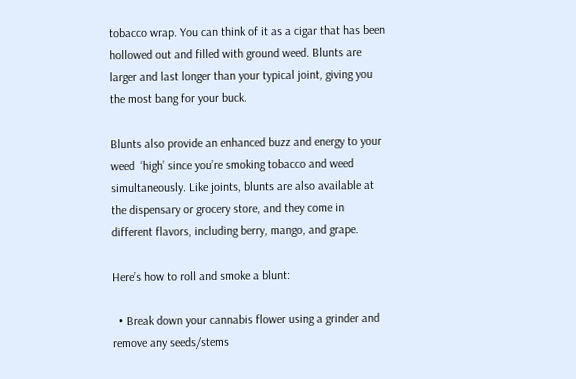tobacco wrap. You can think of it as a cigar that has been hollowed out and filled with ground weed. Blunts are larger and last longer than your typical joint, giving you the most bang for your buck.

Blunts also provide an enhanced buzz and energy to your weed  ‘high’ since you’re smoking tobacco and weed simultaneously. Like joints, blunts are also available at the dispensary or grocery store, and they come in different flavors, including berry, mango, and grape.

Here’s how to roll and smoke a blunt:

  • Break down your cannabis flower using a grinder and remove any seeds/stems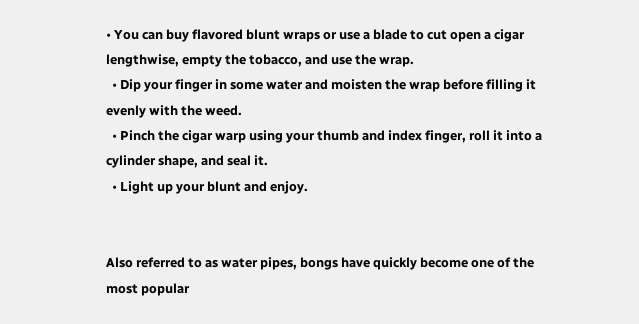• You can buy flavored blunt wraps or use a blade to cut open a cigar lengthwise, empty the tobacco, and use the wrap.
  • Dip your finger in some water and moisten the wrap before filling it evenly with the weed.
  • Pinch the cigar warp using your thumb and index finger, roll it into a cylinder shape, and seal it.
  • Light up your blunt and enjoy.


Also referred to as water pipes, bongs have quickly become one of the most popular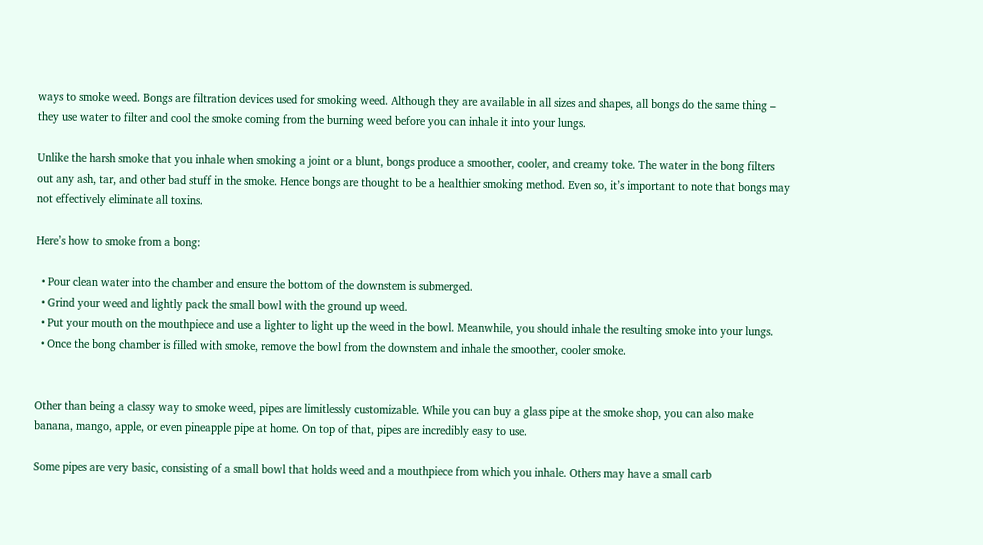ways to smoke weed. Bongs are filtration devices used for smoking weed. Although they are available in all sizes and shapes, all bongs do the same thing – they use water to filter and cool the smoke coming from the burning weed before you can inhale it into your lungs.

Unlike the harsh smoke that you inhale when smoking a joint or a blunt, bongs produce a smoother, cooler, and creamy toke. The water in the bong filters out any ash, tar, and other bad stuff in the smoke. Hence bongs are thought to be a healthier smoking method. Even so, it’s important to note that bongs may not effectively eliminate all toxins.

Here’s how to smoke from a bong:

  • Pour clean water into the chamber and ensure the bottom of the downstem is submerged.
  • Grind your weed and lightly pack the small bowl with the ground up weed.
  • Put your mouth on the mouthpiece and use a lighter to light up the weed in the bowl. Meanwhile, you should inhale the resulting smoke into your lungs.
  • Once the bong chamber is filled with smoke, remove the bowl from the downstem and inhale the smoother, cooler smoke.


Other than being a classy way to smoke weed, pipes are limitlessly customizable. While you can buy a glass pipe at the smoke shop, you can also make banana, mango, apple, or even pineapple pipe at home. On top of that, pipes are incredibly easy to use.

Some pipes are very basic, consisting of a small bowl that holds weed and a mouthpiece from which you inhale. Others may have a small carb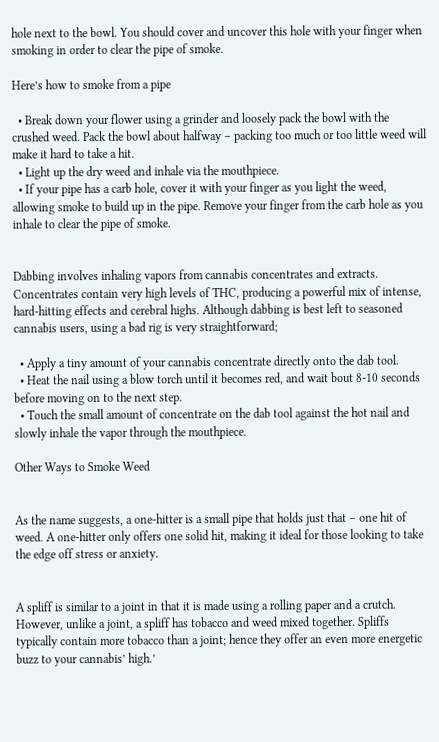hole next to the bowl. You should cover and uncover this hole with your finger when smoking in order to clear the pipe of smoke.

Here’s how to smoke from a pipe

  • Break down your flower using a grinder and loosely pack the bowl with the crushed weed. Pack the bowl about halfway – packing too much or too little weed will make it hard to take a hit.
  • Light up the dry weed and inhale via the mouthpiece.
  • If your pipe has a carb hole, cover it with your finger as you light the weed, allowing smoke to build up in the pipe. Remove your finger from the carb hole as you inhale to clear the pipe of smoke.


Dabbing involves inhaling vapors from cannabis concentrates and extracts. Concentrates contain very high levels of THC, producing a powerful mix of intense, hard-hitting effects and cerebral highs. Although dabbing is best left to seasoned cannabis users, using a bad rig is very straightforward;

  • Apply a tiny amount of your cannabis concentrate directly onto the dab tool.
  • Heat the nail using a blow torch until it becomes red, and wait bout 8-10 seconds before moving on to the next step.
  • Touch the small amount of concentrate on the dab tool against the hot nail and slowly inhale the vapor through the mouthpiece.

Other Ways to Smoke Weed


As the name suggests, a one-hitter is a small pipe that holds just that – one hit of weed. A one-hitter only offers one solid hit, making it ideal for those looking to take the edge off stress or anxiety.


A spliff is similar to a joint in that it is made using a rolling paper and a crutch. However, unlike a joint, a spliff has tobacco and weed mixed together. Spliffs typically contain more tobacco than a joint; hence they offer an even more energetic buzz to your cannabis’ high.’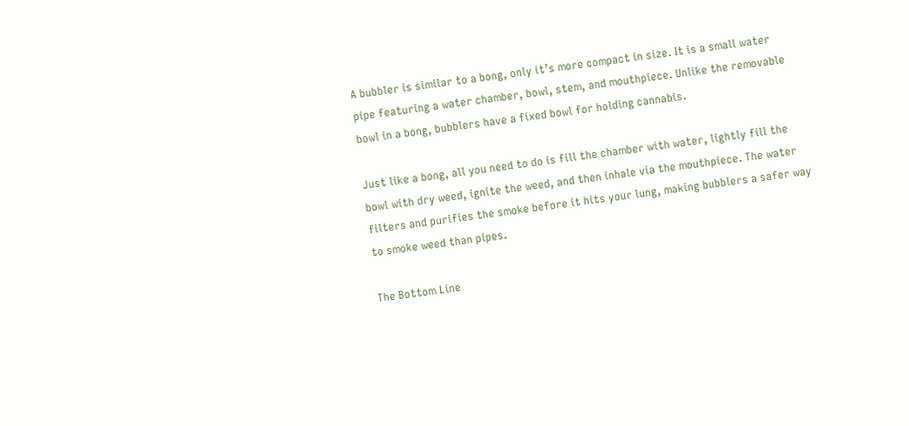A bubbler is similar to a bong, only it’s more compact in size. It is a small water pipe featuring a water chamber, bowl, stem, and mouthpiece. Unlike the removable bowl in a bong, bubblers have a fixed bowl for holding cannabis.

Just like a bong, all you need to do is fill the chamber with water, lightly fill the bowl with dry weed, ignite the weed, and then inhale via the mouthpiece. The water filters and purifies the smoke before it hits your lung, making bubblers a safer way to smoke weed than pipes.

The Bottom Line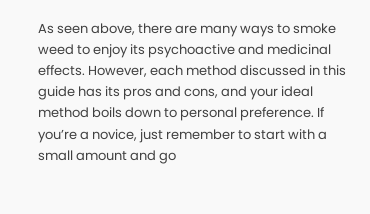As seen above, there are many ways to smoke weed to enjoy its psychoactive and medicinal effects. However, each method discussed in this guide has its pros and cons, and your ideal method boils down to personal preference. If you’re a novice, just remember to start with a small amount and go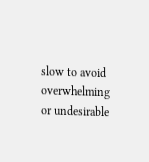slow to avoid overwhelming or undesirable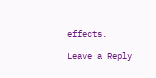effects.

Leave a Reply